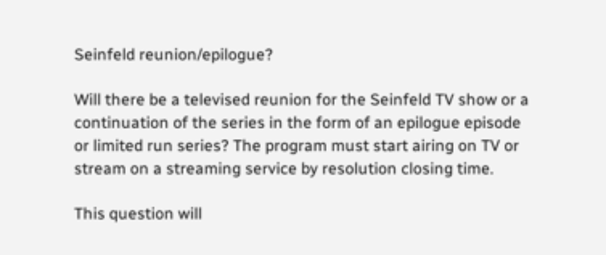Seinfeld reunion/epilogue?

Will there be a televised reunion for the Seinfeld TV show or a continuation of the series in the form of an epilogue episode or limited run series? The program must start airing on TV or stream on a streaming service by resolution closing time.

This question will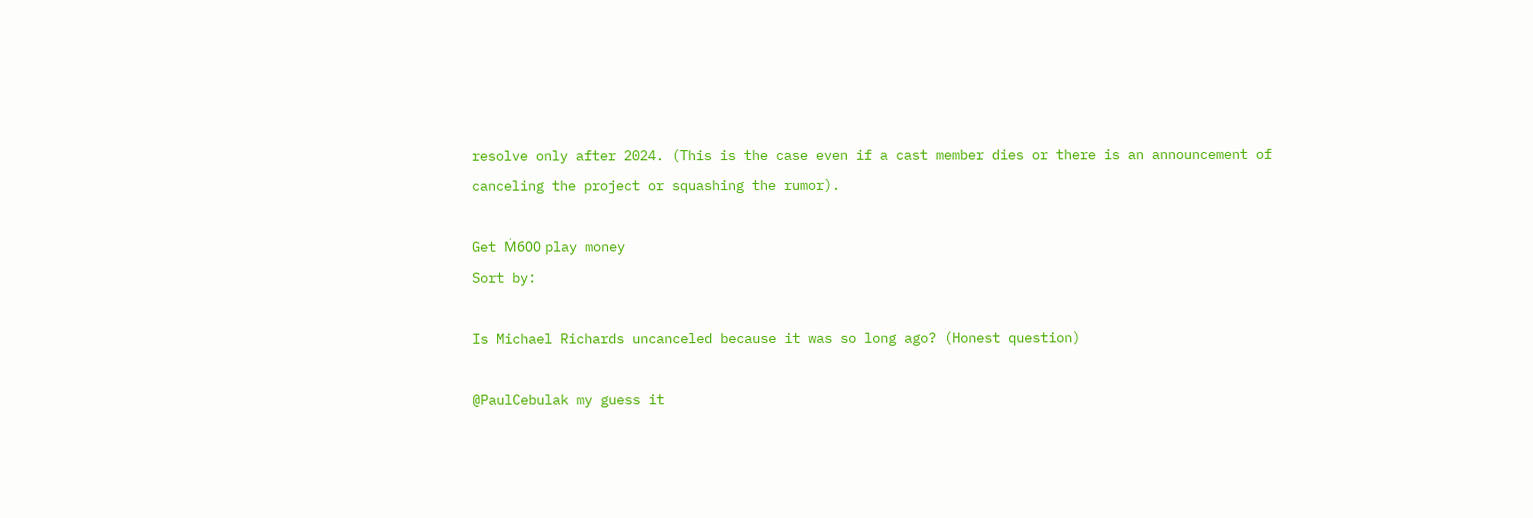resolve only after 2024. (This is the case even if a cast member dies or there is an announcement of canceling the project or squashing the rumor).

Get Ṁ600 play money
Sort by:

Is Michael Richards uncanceled because it was so long ago? (Honest question)

@PaulCebulak my guess it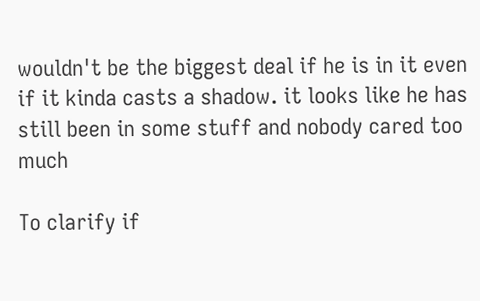wouldn't be the biggest deal if he is in it even if it kinda casts a shadow. it looks like he has still been in some stuff and nobody cared too much

To clarify if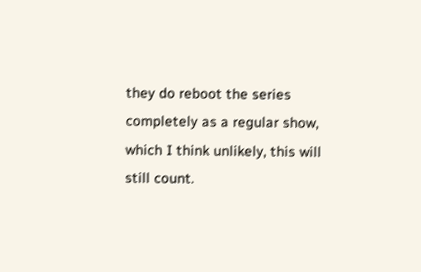they do reboot the series completely as a regular show, which I think unlikely, this will still count.